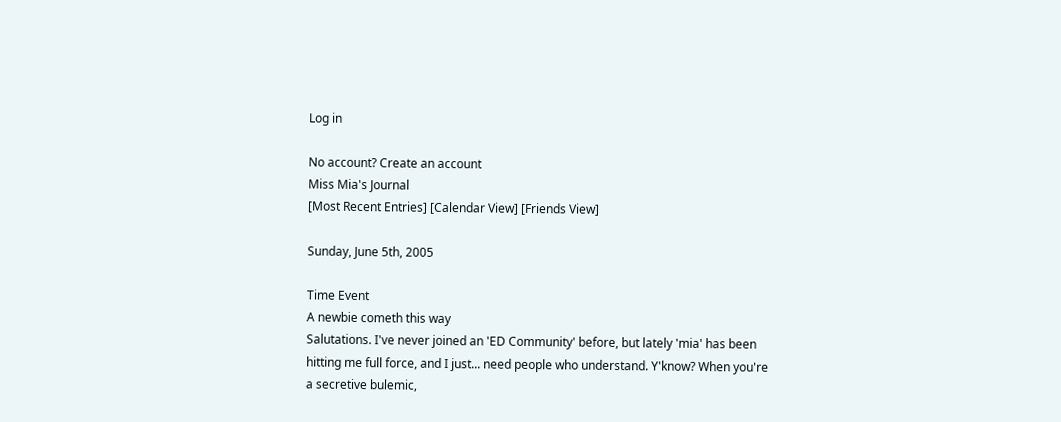Log in

No account? Create an account
Miss Mia's Journal
[Most Recent Entries] [Calendar View] [Friends View]

Sunday, June 5th, 2005

Time Event
A newbie cometh this way
Salutations. I've never joined an 'ED Community' before, but lately 'mia' has been hitting me full force, and I just... need people who understand. Y'know? When you're a secretive bulemic,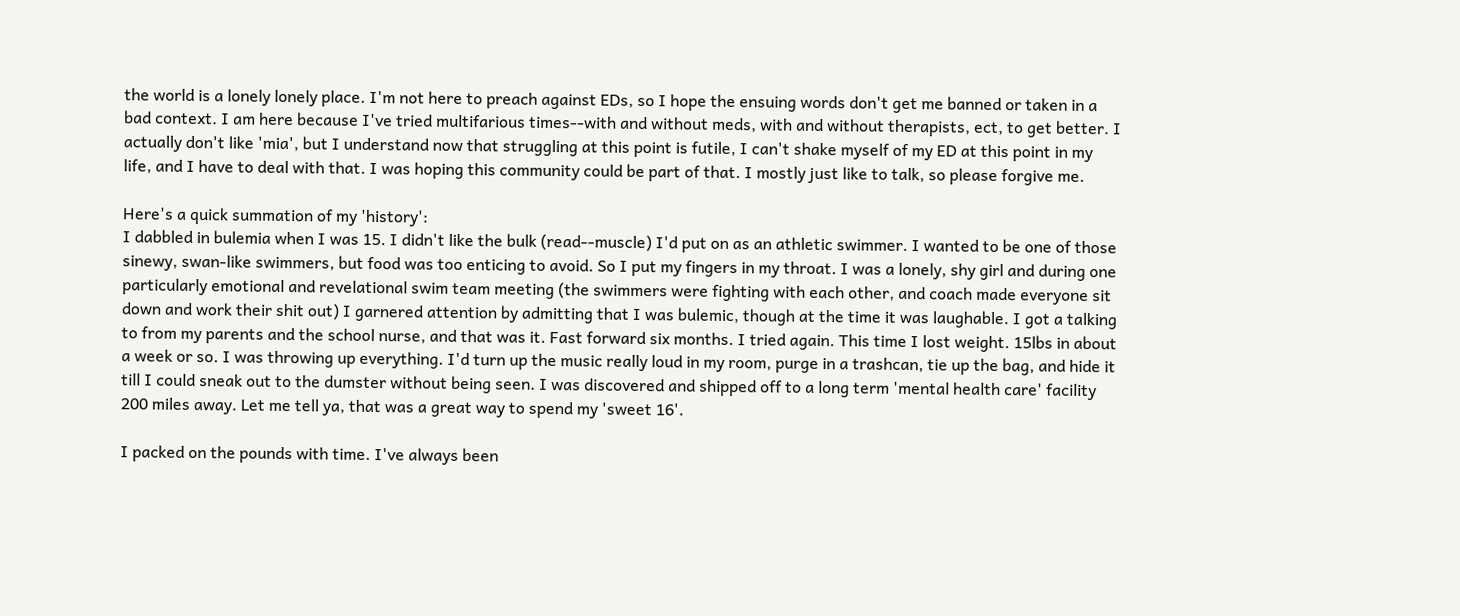the world is a lonely lonely place. I'm not here to preach against EDs, so I hope the ensuing words don't get me banned or taken in a bad context. I am here because I've tried multifarious times--with and without meds, with and without therapists, ect, to get better. I actually don't like 'mia', but I understand now that struggling at this point is futile, I can't shake myself of my ED at this point in my life, and I have to deal with that. I was hoping this community could be part of that. I mostly just like to talk, so please forgive me.

Here's a quick summation of my 'history':
I dabbled in bulemia when I was 15. I didn't like the bulk (read--muscle) I'd put on as an athletic swimmer. I wanted to be one of those sinewy, swan-like swimmers, but food was too enticing to avoid. So I put my fingers in my throat. I was a lonely, shy girl and during one particularly emotional and revelational swim team meeting (the swimmers were fighting with each other, and coach made everyone sit down and work their shit out) I garnered attention by admitting that I was bulemic, though at the time it was laughable. I got a talking to from my parents and the school nurse, and that was it. Fast forward six months. I tried again. This time I lost weight. 15lbs in about a week or so. I was throwing up everything. I'd turn up the music really loud in my room, purge in a trashcan, tie up the bag, and hide it till I could sneak out to the dumster without being seen. I was discovered and shipped off to a long term 'mental health care' facility 200 miles away. Let me tell ya, that was a great way to spend my 'sweet 16'.

I packed on the pounds with time. I've always been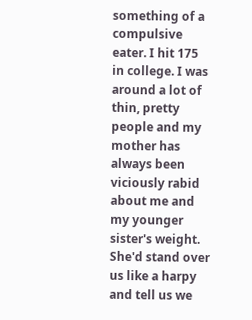something of a compulsive eater. I hit 175 in college. I was around a lot of thin, pretty people and my mother has always been viciously rabid about me and my younger sister's weight. She'd stand over us like a harpy and tell us we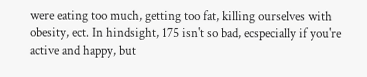were eating too much, getting too fat, killing ourselves with obesity, ect. In hindsight, 175 isn't so bad, ecspecially if you're active and happy, but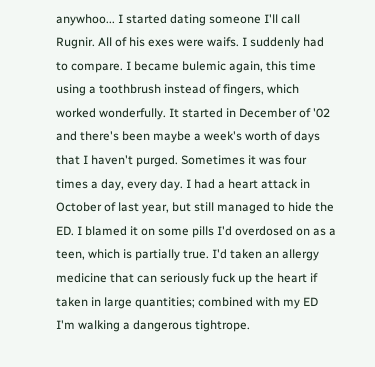anywhoo... I started dating someone I'll call Rugnir. All of his exes were waifs. I suddenly had to compare. I became bulemic again, this time using a toothbrush instead of fingers, which worked wonderfully. It started in December of '02 and there's been maybe a week's worth of days that I haven't purged. Sometimes it was four times a day, every day. I had a heart attack in October of last year, but still managed to hide the ED. I blamed it on some pills I'd overdosed on as a teen, which is partially true. I'd taken an allergy medicine that can seriously fuck up the heart if taken in large quantities; combined with my ED I'm walking a dangerous tightrope.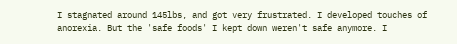I stagnated around 145lbs, and got very frustrated. I developed touches of anorexia. But the 'safe foods' I kept down weren't safe anymore. I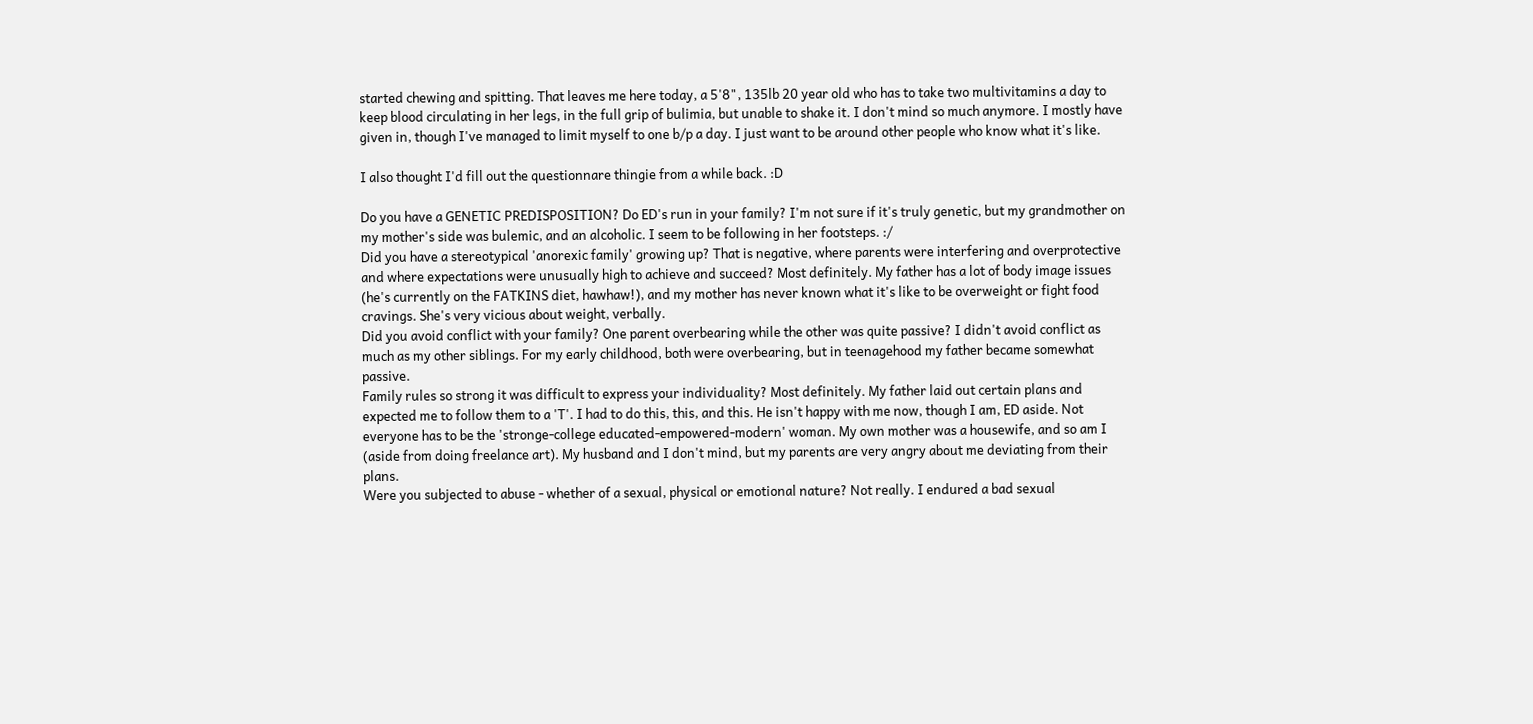started chewing and spitting. That leaves me here today, a 5'8", 135lb 20 year old who has to take two multivitamins a day to keep blood circulating in her legs, in the full grip of bulimia, but unable to shake it. I don't mind so much anymore. I mostly have given in, though I've managed to limit myself to one b/p a day. I just want to be around other people who know what it's like.

I also thought I'd fill out the questionnare thingie from a while back. :D

Do you have a GENETIC PREDISPOSITION? Do ED's run in your family? I'm not sure if it's truly genetic, but my grandmother on my mother's side was bulemic, and an alcoholic. I seem to be following in her footsteps. :/
Did you have a stereotypical 'anorexic family' growing up? That is negative, where parents were interfering and overprotective and where expectations were unusually high to achieve and succeed? Most definitely. My father has a lot of body image issues (he's currently on the FATKINS diet, hawhaw!), and my mother has never known what it's like to be overweight or fight food cravings. She's very vicious about weight, verbally.
Did you avoid conflict with your family? One parent overbearing while the other was quite passive? I didn't avoid conflict as much as my other siblings. For my early childhood, both were overbearing, but in teenagehood my father became somewhat passive.
Family rules so strong it was difficult to express your individuality? Most definitely. My father laid out certain plans and expected me to follow them to a 'T'. I had to do this, this, and this. He isn't happy with me now, though I am, ED aside. Not everyone has to be the 'stronge-college educated-empowered-modern' woman. My own mother was a housewife, and so am I (aside from doing freelance art). My husband and I don't mind, but my parents are very angry about me deviating from their plans.
Were you subjected to abuse - whether of a sexual, physical or emotional nature? Not really. I endured a bad sexual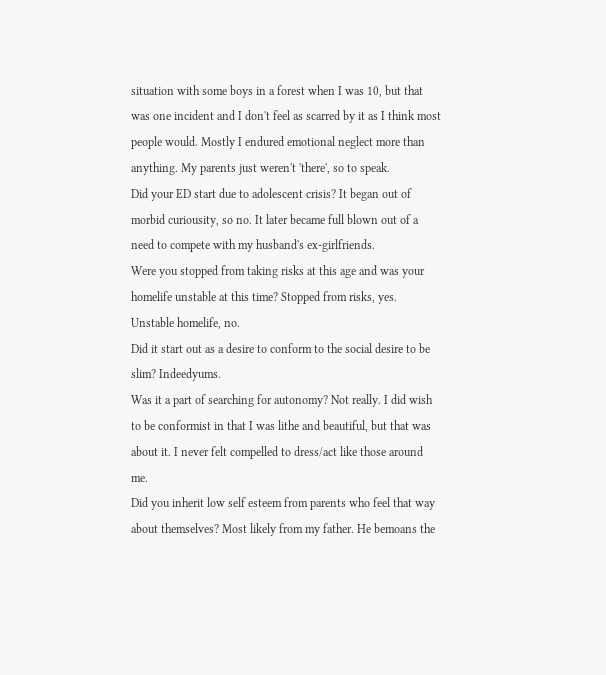situation with some boys in a forest when I was 10, but that was one incident and I don't feel as scarred by it as I think most people would. Mostly I endured emotional neglect more than anything. My parents just weren't 'there', so to speak.
Did your ED start due to adolescent crisis? It began out of morbid curiousity, so no. It later became full blown out of a need to compete with my husband's ex-girlfriends.
Were you stopped from taking risks at this age and was your homelife unstable at this time? Stopped from risks, yes. Unstable homelife, no.
Did it start out as a desire to conform to the social desire to be slim? Indeedyums.
Was it a part of searching for autonomy? Not really. I did wish to be conformist in that I was lithe and beautiful, but that was about it. I never felt compelled to dress/act like those around me.
Did you inherit low self esteem from parents who feel that way about themselves? Most likely from my father. He bemoans the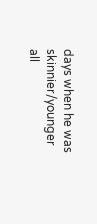days when he was skinnier/younger all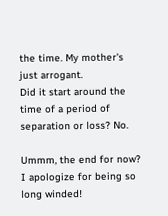the time. My mother's just arrogant.
Did it start around the time of a period of separation or loss? No.

Ummm, the end for now? I apologize for being so long winded!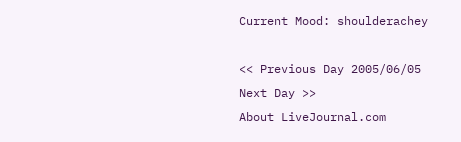Current Mood: shoulderachey

<< Previous Day 2005/06/05
Next Day >>
About LiveJournal.com